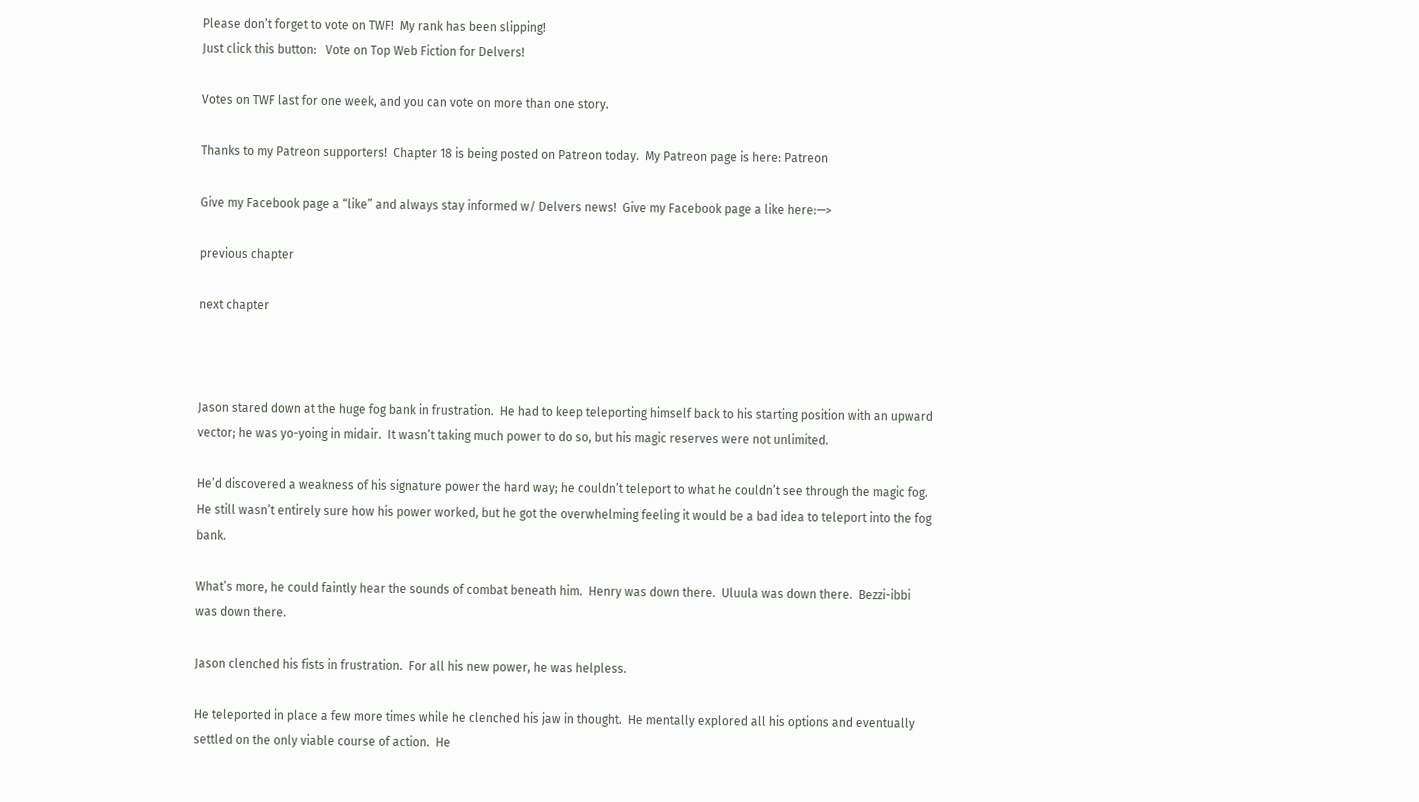Please don’t forget to vote on TWF!  My rank has been slipping!
Just click this button:   Vote on Top Web Fiction for Delvers!

Votes on TWF last for one week, and you can vote on more than one story.

Thanks to my Patreon supporters!  Chapter 18 is being posted on Patreon today.  My Patreon page is here: Patreon

Give my Facebook page a “like” and always stay informed w/ Delvers news!  Give my Facebook page a like here:—>

previous chapter

next chapter



Jason stared down at the huge fog bank in frustration.  He had to keep teleporting himself back to his starting position with an upward vector; he was yo-yoing in midair.  It wasn’t taking much power to do so, but his magic reserves were not unlimited.

He’d discovered a weakness of his signature power the hard way; he couldn’t teleport to what he couldn’t see through the magic fog.  He still wasn’t entirely sure how his power worked, but he got the overwhelming feeling it would be a bad idea to teleport into the fog bank.

What’s more, he could faintly hear the sounds of combat beneath him.  Henry was down there.  Uluula was down there.  Bezzi-ibbi was down there.

Jason clenched his fists in frustration.  For all his new power, he was helpless.

He teleported in place a few more times while he clenched his jaw in thought.  He mentally explored all his options and eventually settled on the only viable course of action.  He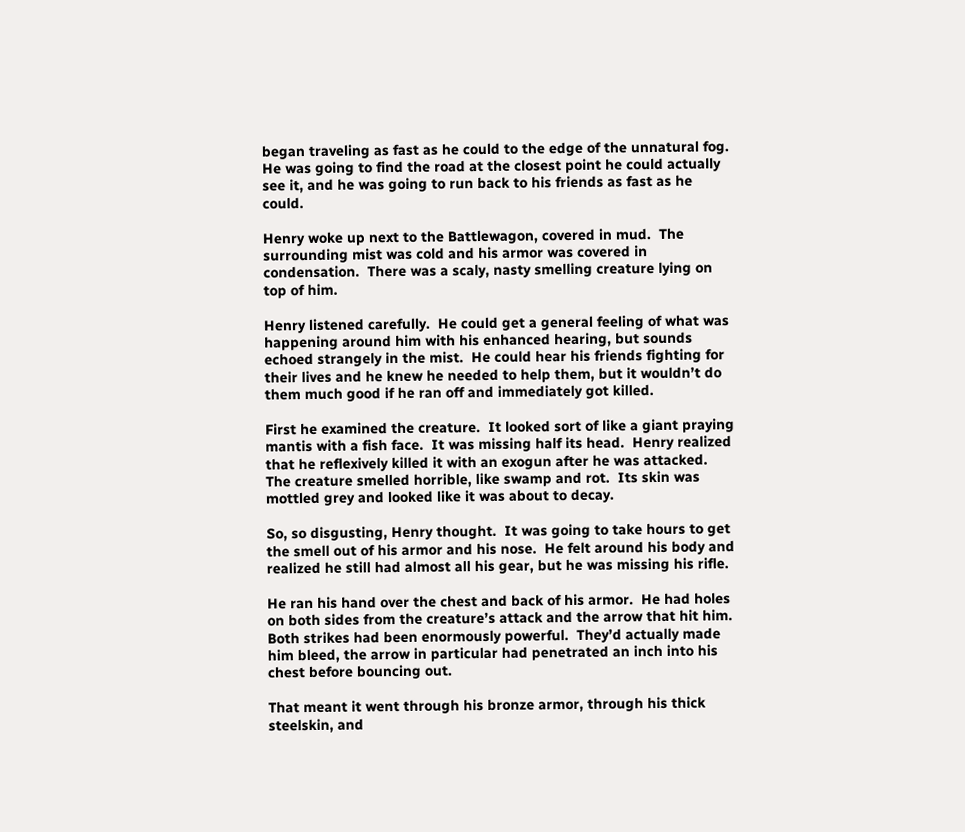began traveling as fast as he could to the edge of the unnatural fog.  He was going to find the road at the closest point he could actually see it, and he was going to run back to his friends as fast as he could.

Henry woke up next to the Battlewagon, covered in mud.  The surrounding mist was cold and his armor was covered in condensation.  There was a scaly, nasty smelling creature lying on top of him.

Henry listened carefully.  He could get a general feeling of what was happening around him with his enhanced hearing, but sounds echoed strangely in the mist.  He could hear his friends fighting for their lives and he knew he needed to help them, but it wouldn’t do them much good if he ran off and immediately got killed.

First he examined the creature.  It looked sort of like a giant praying mantis with a fish face.  It was missing half its head.  Henry realized that he reflexively killed it with an exogun after he was attacked.  The creature smelled horrible, like swamp and rot.  Its skin was mottled grey and looked like it was about to decay.

So, so disgusting, Henry thought.  It was going to take hours to get the smell out of his armor and his nose.  He felt around his body and realized he still had almost all his gear, but he was missing his rifle.

He ran his hand over the chest and back of his armor.  He had holes on both sides from the creature’s attack and the arrow that hit him.  Both strikes had been enormously powerful.  They’d actually made him bleed, the arrow in particular had penetrated an inch into his chest before bouncing out.

That meant it went through his bronze armor, through his thick steelskin, and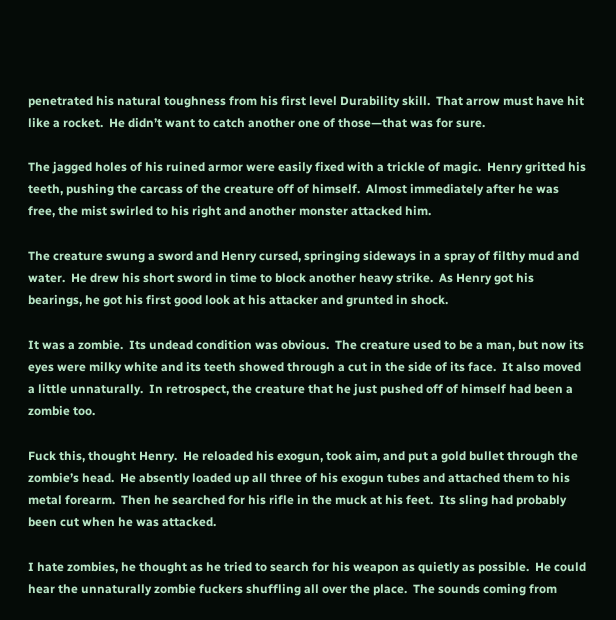penetrated his natural toughness from his first level Durability skill.  That arrow must have hit like a rocket.  He didn’t want to catch another one of those—that was for sure.

The jagged holes of his ruined armor were easily fixed with a trickle of magic.  Henry gritted his teeth, pushing the carcass of the creature off of himself.  Almost immediately after he was free, the mist swirled to his right and another monster attacked him.

The creature swung a sword and Henry cursed, springing sideways in a spray of filthy mud and water.  He drew his short sword in time to block another heavy strike.  As Henry got his bearings, he got his first good look at his attacker and grunted in shock.

It was a zombie.  Its undead condition was obvious.  The creature used to be a man, but now its eyes were milky white and its teeth showed through a cut in the side of its face.  It also moved a little unnaturally.  In retrospect, the creature that he just pushed off of himself had been a zombie too.

Fuck this, thought Henry.  He reloaded his exogun, took aim, and put a gold bullet through the zombie’s head.  He absently loaded up all three of his exogun tubes and attached them to his metal forearm.  Then he searched for his rifle in the muck at his feet.  Its sling had probably been cut when he was attacked.

I hate zombies, he thought as he tried to search for his weapon as quietly as possible.  He could hear the unnaturally zombie fuckers shuffling all over the place.  The sounds coming from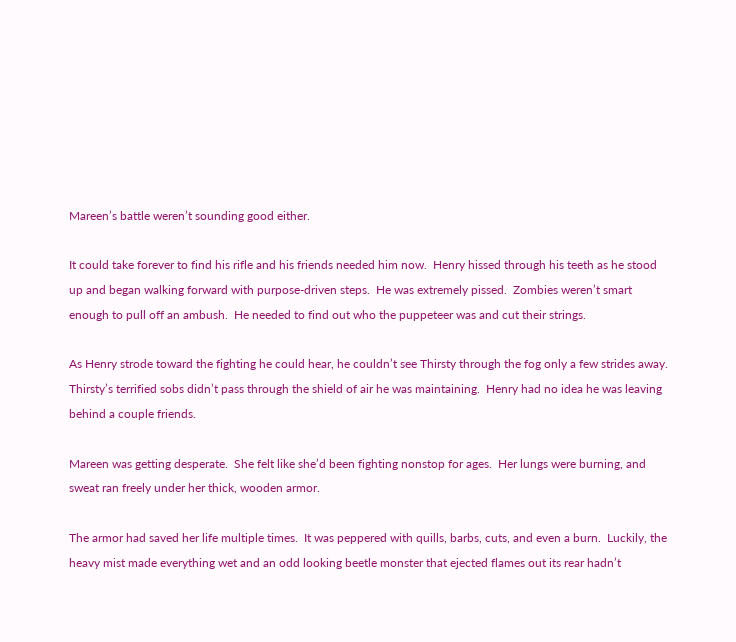Mareen’s battle weren’t sounding good either.

It could take forever to find his rifle and his friends needed him now.  Henry hissed through his teeth as he stood up and began walking forward with purpose-driven steps.  He was extremely pissed.  Zombies weren’t smart enough to pull off an ambush.  He needed to find out who the puppeteer was and cut their strings.

As Henry strode toward the fighting he could hear, he couldn’t see Thirsty through the fog only a few strides away.  Thirsty’s terrified sobs didn’t pass through the shield of air he was maintaining.  Henry had no idea he was leaving behind a couple friends.

Mareen was getting desperate.  She felt like she’d been fighting nonstop for ages.  Her lungs were burning, and sweat ran freely under her thick, wooden armor.

The armor had saved her life multiple times.  It was peppered with quills, barbs, cuts, and even a burn.  Luckily, the heavy mist made everything wet and an odd looking beetle monster that ejected flames out its rear hadn’t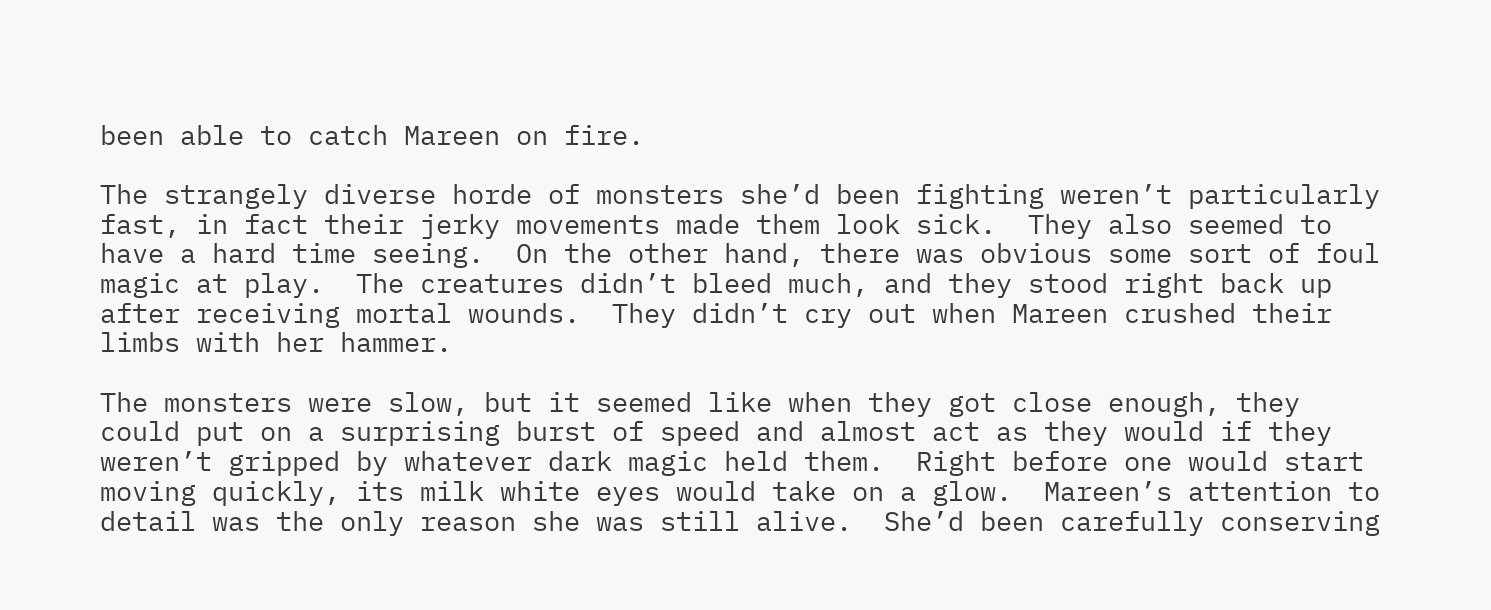been able to catch Mareen on fire.

The strangely diverse horde of monsters she’d been fighting weren’t particularly fast, in fact their jerky movements made them look sick.  They also seemed to have a hard time seeing.  On the other hand, there was obvious some sort of foul magic at play.  The creatures didn’t bleed much, and they stood right back up after receiving mortal wounds.  They didn’t cry out when Mareen crushed their limbs with her hammer.

The monsters were slow, but it seemed like when they got close enough, they could put on a surprising burst of speed and almost act as they would if they weren’t gripped by whatever dark magic held them.  Right before one would start moving quickly, its milk white eyes would take on a glow.  Mareen’s attention to detail was the only reason she was still alive.  She’d been carefully conserving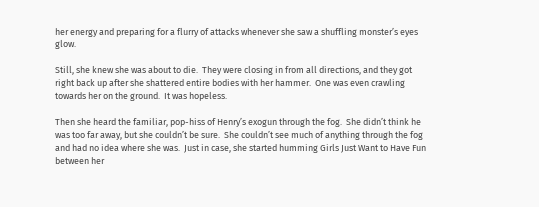her energy and preparing for a flurry of attacks whenever she saw a shuffling monster’s eyes glow.

Still, she knew she was about to die.  They were closing in from all directions, and they got right back up after she shattered entire bodies with her hammer.  One was even crawling towards her on the ground.  It was hopeless.

Then she heard the familiar, pop-hiss of Henry’s exogun through the fog.  She didn’t think he was too far away, but she couldn’t be sure.  She couldn’t see much of anything through the fog and had no idea where she was.  Just in case, she started humming Girls Just Want to Have Fun between her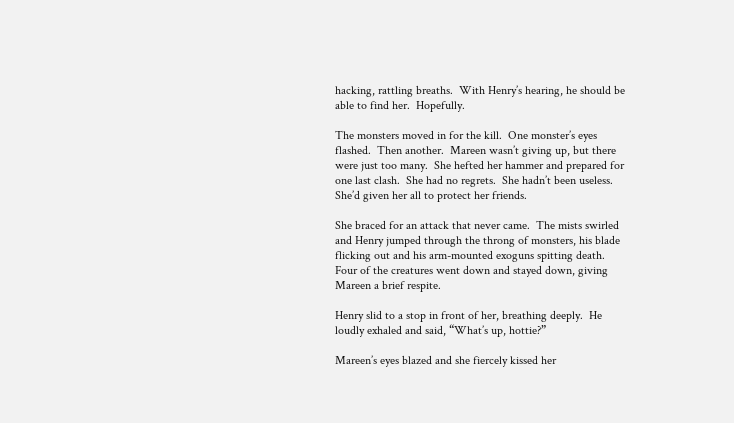hacking, rattling breaths.  With Henry’s hearing, he should be able to find her.  Hopefully.

The monsters moved in for the kill.  One monster’s eyes flashed.  Then another.  Mareen wasn’t giving up, but there were just too many.  She hefted her hammer and prepared for one last clash.  She had no regrets.  She hadn’t been useless.  She’d given her all to protect her friends.

She braced for an attack that never came.  The mists swirled and Henry jumped through the throng of monsters, his blade flicking out and his arm-mounted exoguns spitting death.  Four of the creatures went down and stayed down, giving Mareen a brief respite.

Henry slid to a stop in front of her, breathing deeply.  He loudly exhaled and said, “What’s up, hottie?”

Mareen’s eyes blazed and she fiercely kissed her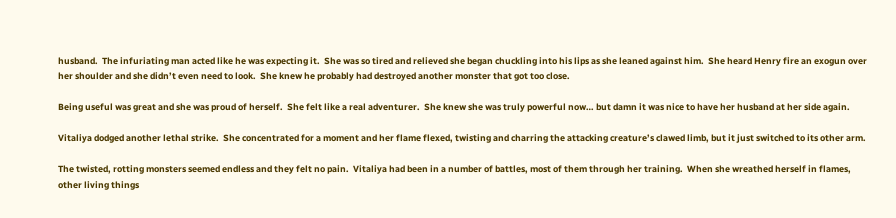husband.  The infuriating man acted like he was expecting it.  She was so tired and relieved she began chuckling into his lips as she leaned against him.  She heard Henry fire an exogun over her shoulder and she didn’t even need to look.  She knew he probably had destroyed another monster that got too close.

Being useful was great and she was proud of herself.  She felt like a real adventurer.  She knew she was truly powerful now… but damn it was nice to have her husband at her side again.

Vitaliya dodged another lethal strike.  She concentrated for a moment and her flame flexed, twisting and charring the attacking creature’s clawed limb, but it just switched to its other arm.

The twisted, rotting monsters seemed endless and they felt no pain.  Vitaliya had been in a number of battles, most of them through her training.  When she wreathed herself in flames, other living things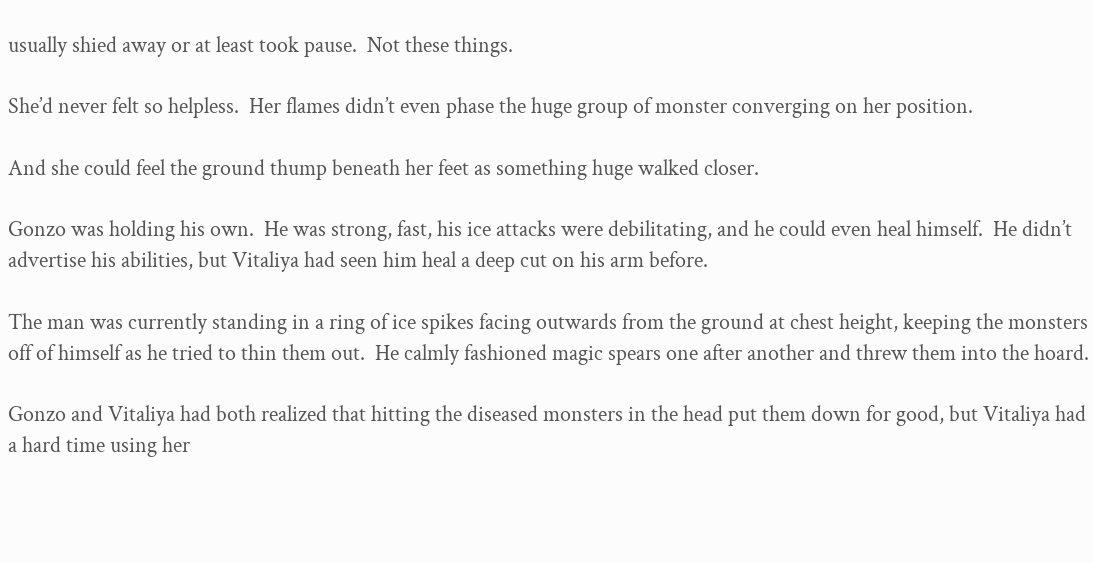usually shied away or at least took pause.  Not these things.

She’d never felt so helpless.  Her flames didn’t even phase the huge group of monster converging on her position.

And she could feel the ground thump beneath her feet as something huge walked closer.

Gonzo was holding his own.  He was strong, fast, his ice attacks were debilitating, and he could even heal himself.  He didn’t advertise his abilities, but Vitaliya had seen him heal a deep cut on his arm before.

The man was currently standing in a ring of ice spikes facing outwards from the ground at chest height, keeping the monsters off of himself as he tried to thin them out.  He calmly fashioned magic spears one after another and threw them into the hoard.

Gonzo and Vitaliya had both realized that hitting the diseased monsters in the head put them down for good, but Vitaliya had a hard time using her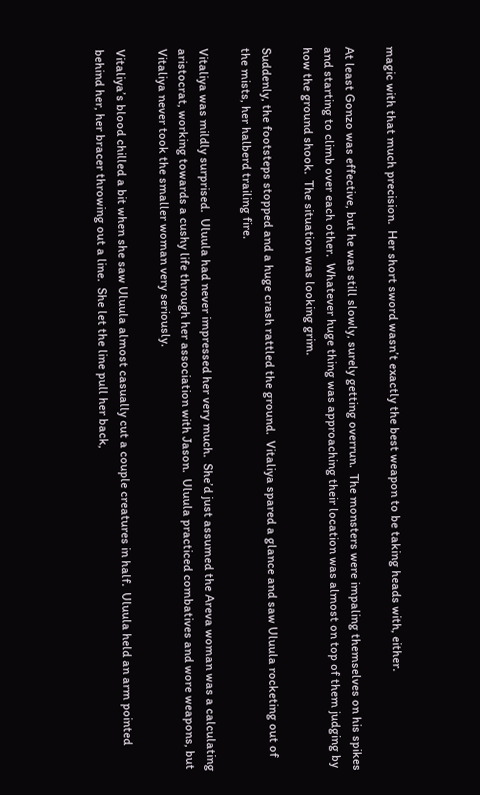magic with that much precision.  Her short sword wasn’t exactly the best weapon to be taking heads with, either.

At least Gonzo was effective, but he was still slowly, surely getting overrun.  The monsters were impaling themselves on his spikes and starting to climb over each other.  Whatever huge thing was approaching their location was almost on top of them judging by how the ground shook.  The situation was looking grim.

Suddenly, the footsteps stopped and a huge crash rattled the ground.  Vitaliya spared a glance and saw Uluula rocketing out of the mists, her halberd trailing fire.

Vitaliya was mildly surprised.  Uluula had never impressed her very much.  She’d just assumed the Areva woman was a calculating aristocrat, working towards a cushy life through her association with Jason.  Uluula practiced combatives and wore weapons, but Vitaliya never took the smaller woman very seriously.

Vitaliya’s blood chilled a bit when she saw Uluula almost casually cut a couple creatures in half.  Uluula held an arm pointed behind her, her bracer throwing out a line.  She let the line pull her back,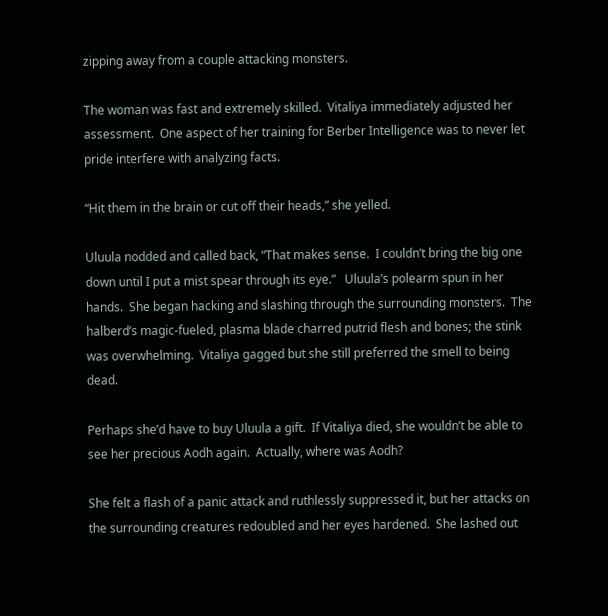zipping away from a couple attacking monsters.

The woman was fast and extremely skilled.  Vitaliya immediately adjusted her assessment.  One aspect of her training for Berber Intelligence was to never let pride interfere with analyzing facts.

“Hit them in the brain or cut off their heads,” she yelled.

Uluula nodded and called back, “That makes sense.  I couldn’t bring the big one down until I put a mist spear through its eye.”   Uluula’s polearm spun in her hands.  She began hacking and slashing through the surrounding monsters.  The halberd’s magic-fueled, plasma blade charred putrid flesh and bones; the stink was overwhelming.  Vitaliya gagged but she still preferred the smell to being dead.

Perhaps she’d have to buy Uluula a gift.  If Vitaliya died, she wouldn’t be able to see her precious Aodh again.  Actually, where was Aodh?

She felt a flash of a panic attack and ruthlessly suppressed it, but her attacks on the surrounding creatures redoubled and her eyes hardened.  She lashed out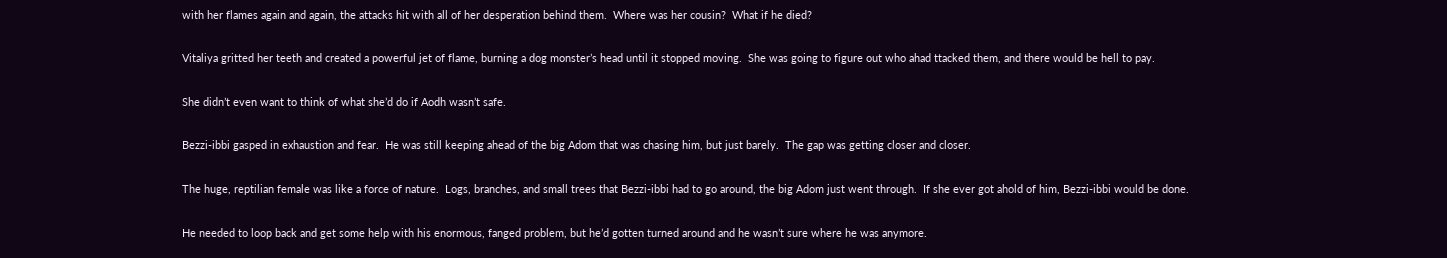with her flames again and again, the attacks hit with all of her desperation behind them.  Where was her cousin?  What if he died?

Vitaliya gritted her teeth and created a powerful jet of flame, burning a dog monster’s head until it stopped moving.  She was going to figure out who ahad ttacked them, and there would be hell to pay.

She didn’t even want to think of what she’d do if Aodh wasn’t safe.

Bezzi-ibbi gasped in exhaustion and fear.  He was still keeping ahead of the big Adom that was chasing him, but just barely.  The gap was getting closer and closer.

The huge, reptilian female was like a force of nature.  Logs, branches, and small trees that Bezzi-ibbi had to go around, the big Adom just went through.  If she ever got ahold of him, Bezzi-ibbi would be done.

He needed to loop back and get some help with his enormous, fanged problem, but he’d gotten turned around and he wasn’t sure where he was anymore.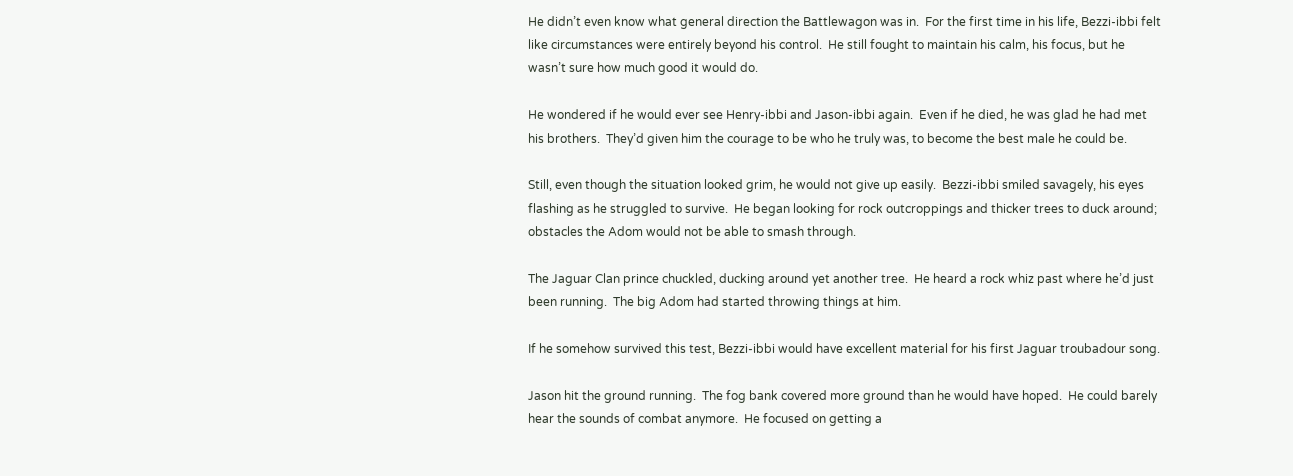He didn’t even know what general direction the Battlewagon was in.  For the first time in his life, Bezzi-ibbi felt like circumstances were entirely beyond his control.  He still fought to maintain his calm, his focus, but he wasn’t sure how much good it would do.

He wondered if he would ever see Henry-ibbi and Jason-ibbi again.  Even if he died, he was glad he had met his brothers.  They’d given him the courage to be who he truly was, to become the best male he could be.

Still, even though the situation looked grim, he would not give up easily.  Bezzi-ibbi smiled savagely, his eyes flashing as he struggled to survive.  He began looking for rock outcroppings and thicker trees to duck around; obstacles the Adom would not be able to smash through.

The Jaguar Clan prince chuckled, ducking around yet another tree.  He heard a rock whiz past where he’d just been running.  The big Adom had started throwing things at him.

If he somehow survived this test, Bezzi-ibbi would have excellent material for his first Jaguar troubadour song.

Jason hit the ground running.  The fog bank covered more ground than he would have hoped.  He could barely hear the sounds of combat anymore.  He focused on getting a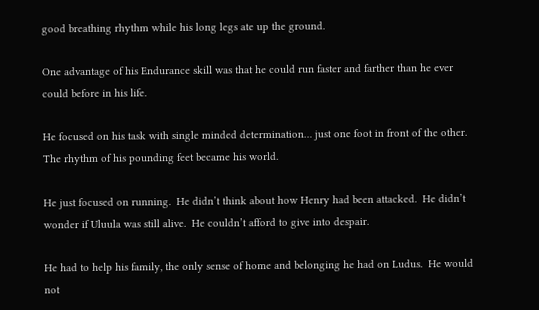good breathing rhythm while his long legs ate up the ground.

One advantage of his Endurance skill was that he could run faster and farther than he ever could before in his life.

He focused on his task with single minded determination… just one foot in front of the other.  The rhythm of his pounding feet became his world.

He just focused on running.  He didn’t think about how Henry had been attacked.  He didn’t wonder if Uluula was still alive.  He couldn’t afford to give into despair.

He had to help his family, the only sense of home and belonging he had on Ludus.  He would not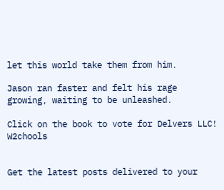let this world take them from him.

Jason ran faster and felt his rage growing, waiting to be unleashed.

Click on the book to vote for Delvers LLC! W2chools


Get the latest posts delivered to your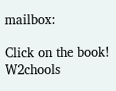mailbox:

Click on the book! W2chools